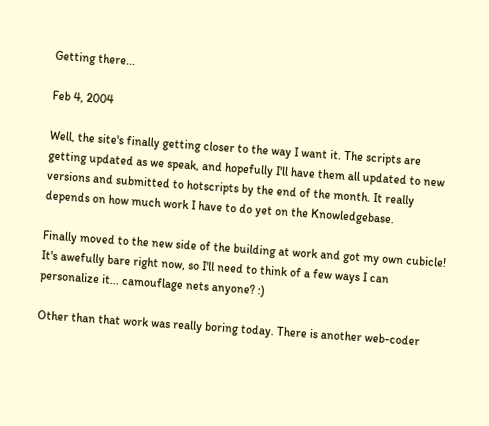Getting there...

Feb 4, 2004

Well, the site's finally getting closer to the way I want it. The scripts are getting updated as we speak, and hopefully I'll have them all updated to new versions and submitted to hotscripts by the end of the month. It really depends on how much work I have to do yet on the Knowledgebase.

Finally moved to the new side of the building at work and got my own cubicle! It's awefully bare right now, so I'll need to think of a few ways I can personalize it... camouflage nets anyone? :)

Other than that work was really boring today. There is another web-coder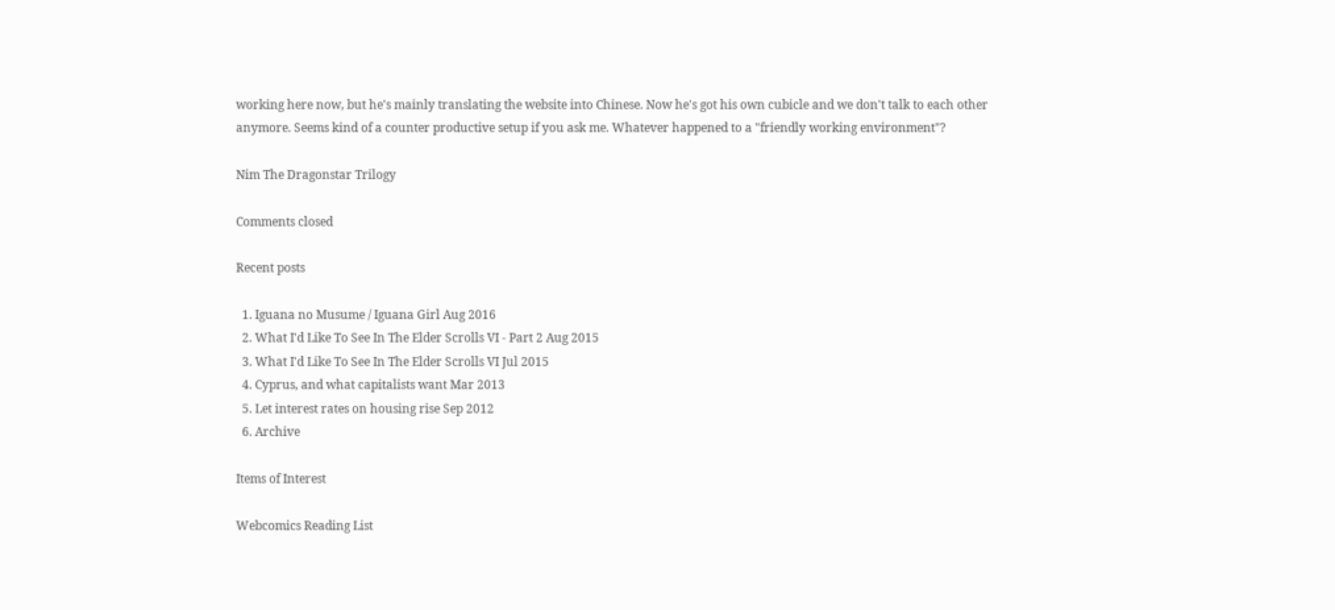working here now, but he's mainly translating the website into Chinese. Now he's got his own cubicle and we don't talk to each other anymore. Seems kind of a counter productive setup if you ask me. Whatever happened to a "friendly working environment"?

Nim The Dragonstar Trilogy

Comments closed

Recent posts

  1. Iguana no Musume / Iguana Girl Aug 2016
  2. What I'd Like To See In The Elder Scrolls VI - Part 2 Aug 2015
  3. What I'd Like To See In The Elder Scrolls VI Jul 2015
  4. Cyprus, and what capitalists want Mar 2013
  5. Let interest rates on housing rise Sep 2012
  6. Archive

Items of Interest

Webcomics Reading List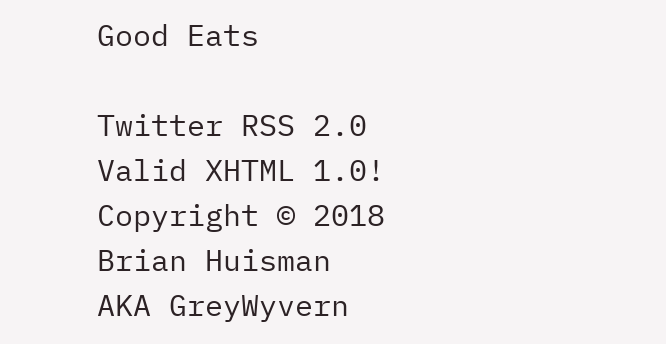Good Eats

Twitter RSS 2.0 Valid XHTML 1.0! Copyright © 2018 Brian Huisman AKA GreyWyvern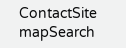ContactSite mapSearch